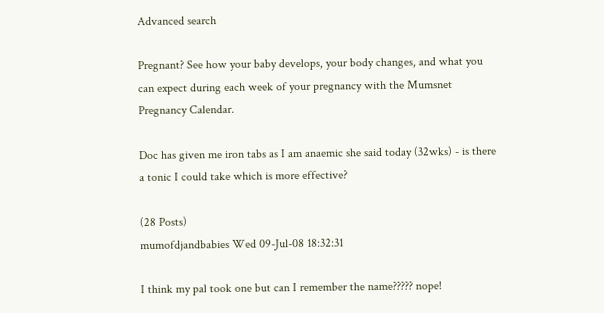Advanced search

Pregnant? See how your baby develops, your body changes, and what you can expect during each week of your pregnancy with the Mumsnet Pregnancy Calendar.

Doc has given me iron tabs as I am anaemic she said today (32wks) - is there a tonic I could take which is more effective?

(28 Posts)
mumofdjandbabies Wed 09-Jul-08 18:32:31

I think my pal took one but can I remember the name????? nope!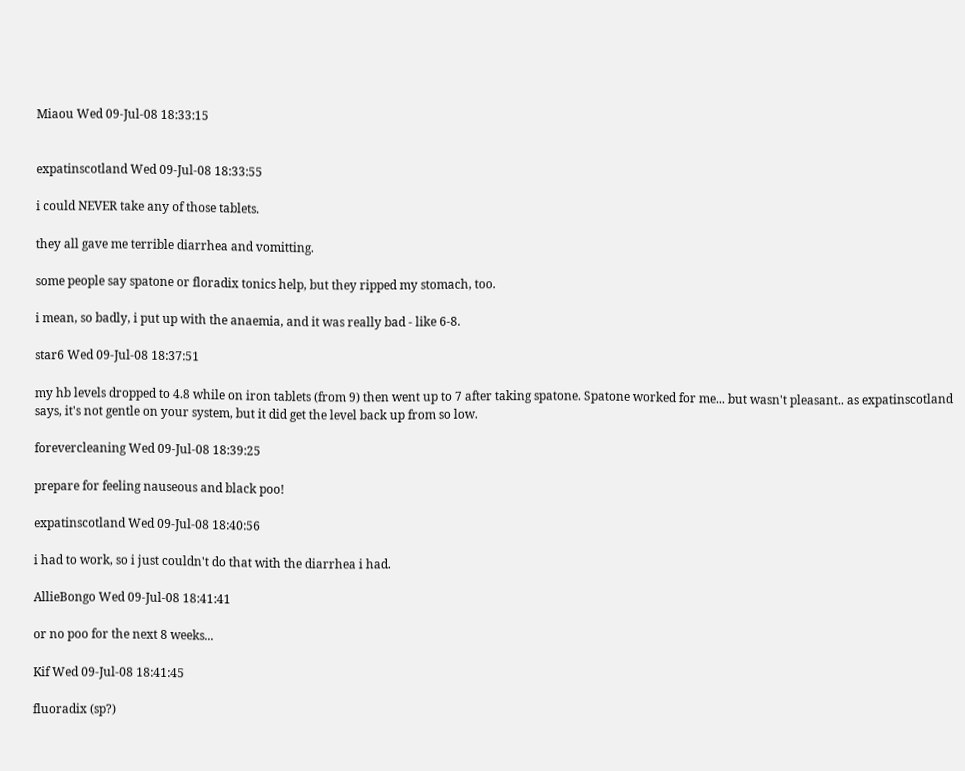Miaou Wed 09-Jul-08 18:33:15


expatinscotland Wed 09-Jul-08 18:33:55

i could NEVER take any of those tablets.

they all gave me terrible diarrhea and vomitting.

some people say spatone or floradix tonics help, but they ripped my stomach, too.

i mean, so badly, i put up with the anaemia, and it was really bad - like 6-8.

star6 Wed 09-Jul-08 18:37:51

my hb levels dropped to 4.8 while on iron tablets (from 9) then went up to 7 after taking spatone. Spatone worked for me... but wasn't pleasant.. as expatinscotland says, it's not gentle on your system, but it did get the level back up from so low.

forevercleaning Wed 09-Jul-08 18:39:25

prepare for feeling nauseous and black poo!

expatinscotland Wed 09-Jul-08 18:40:56

i had to work, so i just couldn't do that with the diarrhea i had.

AllieBongo Wed 09-Jul-08 18:41:41

or no poo for the next 8 weeks...

Kif Wed 09-Jul-08 18:41:45

fluoradix (sp?)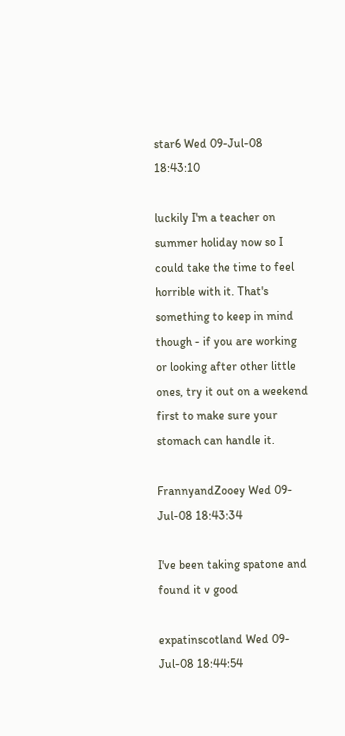star6 Wed 09-Jul-08 18:43:10

luckily I'm a teacher on summer holiday now so I could take the time to feel horrible with it. That's something to keep in mind though - if you are working or looking after other little ones, try it out on a weekend first to make sure your stomach can handle it.

FrannyandZooey Wed 09-Jul-08 18:43:34

I've been taking spatone and found it v good

expatinscotland Wed 09-Jul-08 18:44:54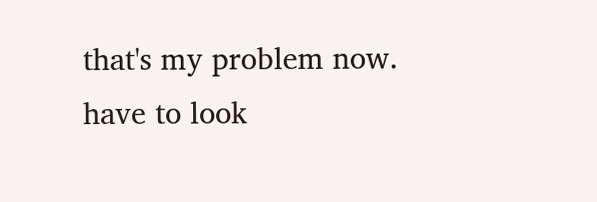that's my problem now. have to look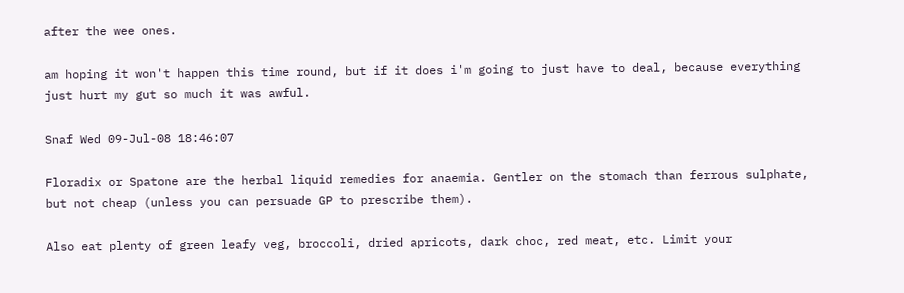after the wee ones.

am hoping it won't happen this time round, but if it does i'm going to just have to deal, because everything just hurt my gut so much it was awful.

Snaf Wed 09-Jul-08 18:46:07

Floradix or Spatone are the herbal liquid remedies for anaemia. Gentler on the stomach than ferrous sulphate, but not cheap (unless you can persuade GP to prescribe them).

Also eat plenty of green leafy veg, broccoli, dried apricots, dark choc, red meat, etc. Limit your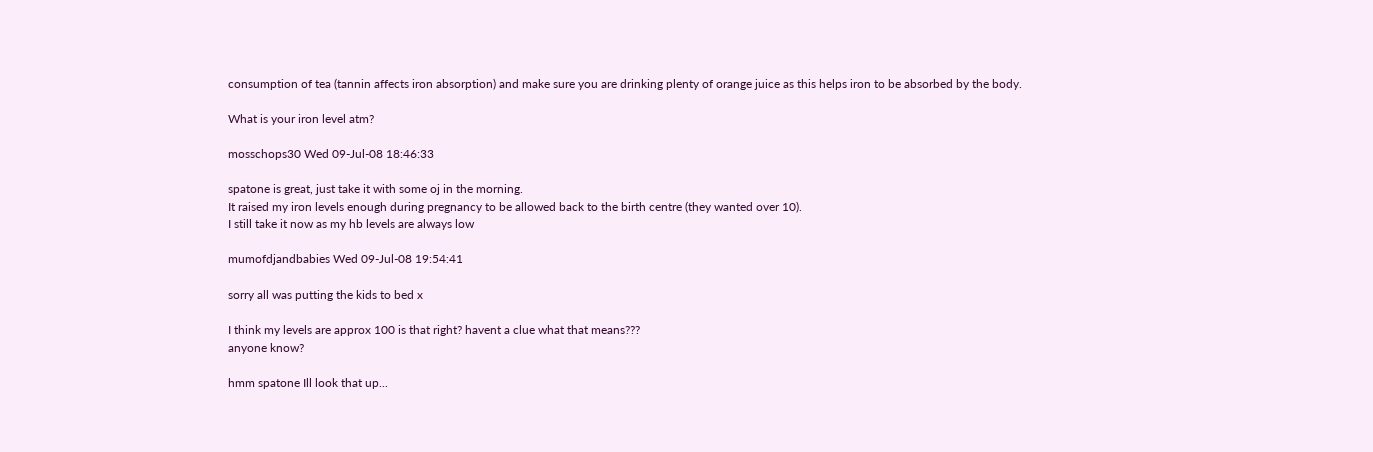consumption of tea (tannin affects iron absorption) and make sure you are drinking plenty of orange juice as this helps iron to be absorbed by the body.

What is your iron level atm?

mosschops30 Wed 09-Jul-08 18:46:33

spatone is great, just take it with some oj in the morning.
It raised my iron levels enough during pregnancy to be allowed back to the birth centre (they wanted over 10).
I still take it now as my hb levels are always low

mumofdjandbabies Wed 09-Jul-08 19:54:41

sorry all was putting the kids to bed x

I think my levels are approx 100 is that right? havent a clue what that means???
anyone know?

hmm spatone Ill look that up...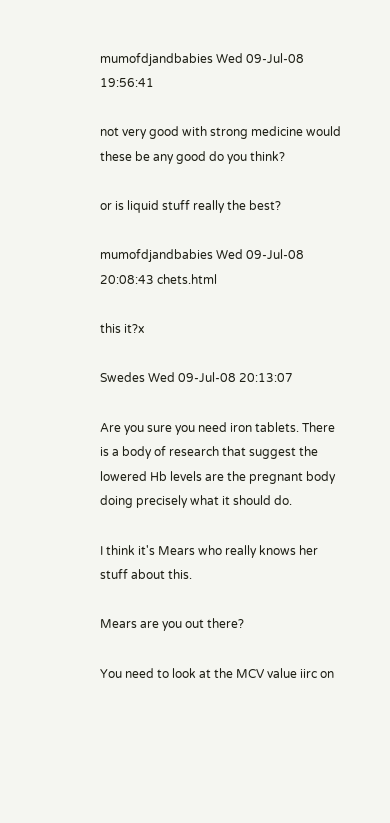mumofdjandbabies Wed 09-Jul-08 19:56:41

not very good with strong medicine would these be any good do you think?

or is liquid stuff really the best?

mumofdjandbabies Wed 09-Jul-08 20:08:43 chets.html

this it?x

Swedes Wed 09-Jul-08 20:13:07

Are you sure you need iron tablets. There is a body of research that suggest the lowered Hb levels are the pregnant body doing precisely what it should do.

I think it's Mears who really knows her stuff about this.

Mears are you out there?

You need to look at the MCV value iirc on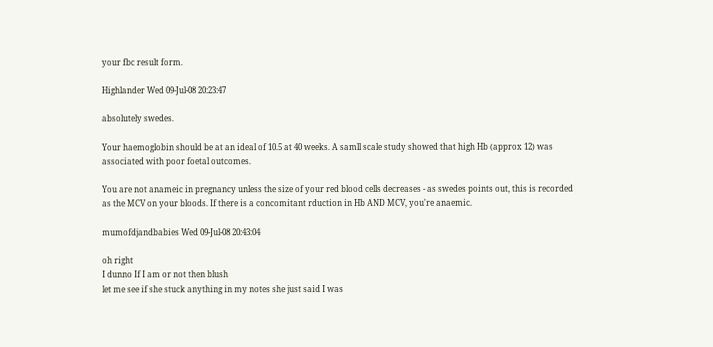your fbc result form.

Highlander Wed 09-Jul-08 20:23:47

absolutely swedes.

Your haemoglobin should be at an ideal of 10.5 at 40 weeks. A samll scale study showed that high Hb (approx 12) was associated with poor foetal outcomes.

You are not anameic in pregnancy unless the size of your red blood cells decreases - as swedes points out, this is recorded as the MCV on your bloods. If there is a concomitant rduction in Hb AND MCV, you're anaemic.

mumofdjandbabies Wed 09-Jul-08 20:43:04

oh right
I dunno If I am or not then blush
let me see if she stuck anything in my notes she just said I was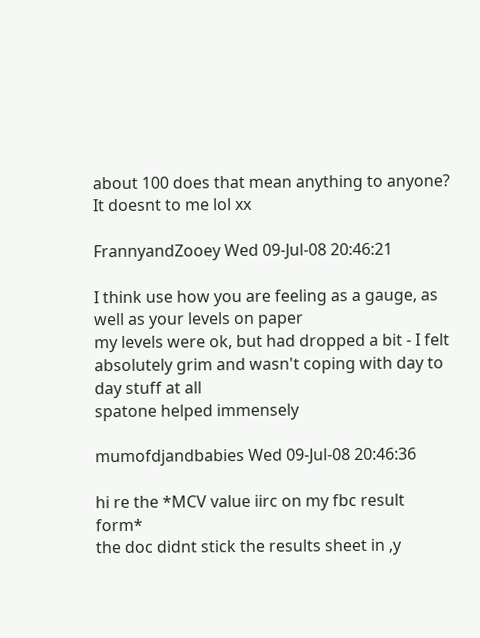about 100 does that mean anything to anyone?
It doesnt to me lol xx

FrannyandZooey Wed 09-Jul-08 20:46:21

I think use how you are feeling as a gauge, as well as your levels on paper
my levels were ok, but had dropped a bit - I felt absolutely grim and wasn't coping with day to day stuff at all
spatone helped immensely

mumofdjandbabies Wed 09-Jul-08 20:46:36

hi re the *MCV value iirc on my fbc result form*
the doc didnt stick the results sheet in ,y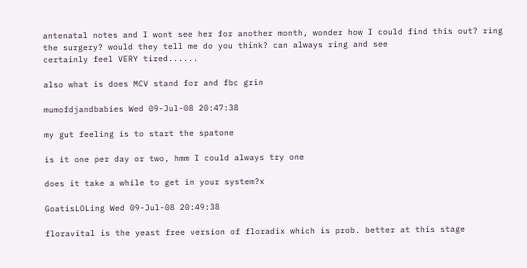antenatal notes and I wont see her for another month, wonder how I could find this out? ring the surgery? would they tell me do you think? can always ring and see
certainly feel VERY tired......

also what is does MCV stand for and fbc grin

mumofdjandbabies Wed 09-Jul-08 20:47:38

my gut feeling is to start the spatone

is it one per day or two, hmm I could always try one

does it take a while to get in your system?x

GoatisLOLing Wed 09-Jul-08 20:49:38

floravital is the yeast free version of floradix which is prob. better at this stage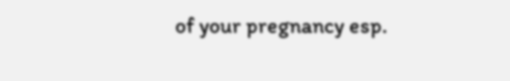of your pregnancy esp.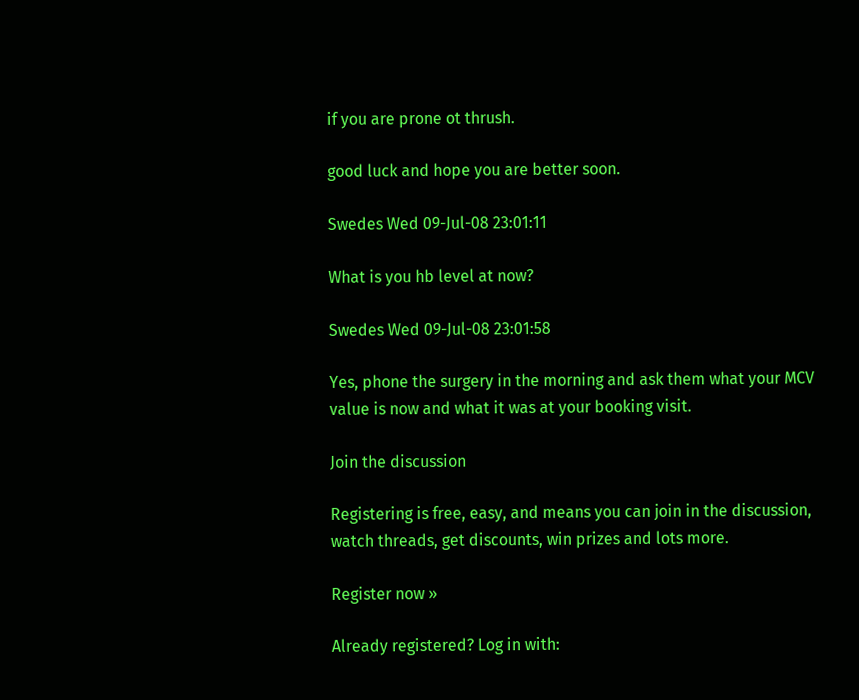if you are prone ot thrush.

good luck and hope you are better soon.

Swedes Wed 09-Jul-08 23:01:11

What is you hb level at now?

Swedes Wed 09-Jul-08 23:01:58

Yes, phone the surgery in the morning and ask them what your MCV value is now and what it was at your booking visit.

Join the discussion

Registering is free, easy, and means you can join in the discussion, watch threads, get discounts, win prizes and lots more.

Register now »

Already registered? Log in with: